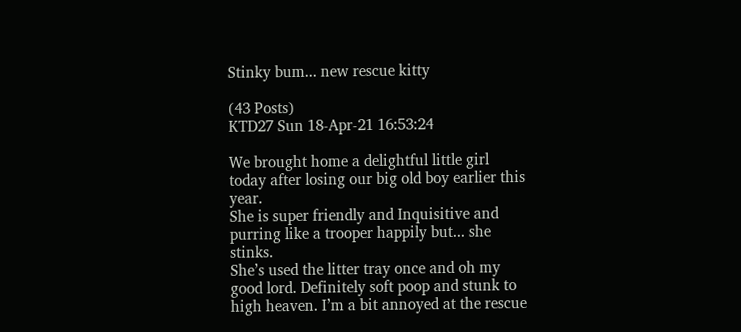Stinky bum... new rescue kitty

(43 Posts)
KTD27 Sun 18-Apr-21 16:53:24

We brought home a delightful little girl today after losing our big old boy earlier this year.
She is super friendly and Inquisitive and purring like a trooper happily but... she stinks.
She’s used the litter tray once and oh my good lord. Definitely soft poop and stunk to high heaven. I’m a bit annoyed at the rescue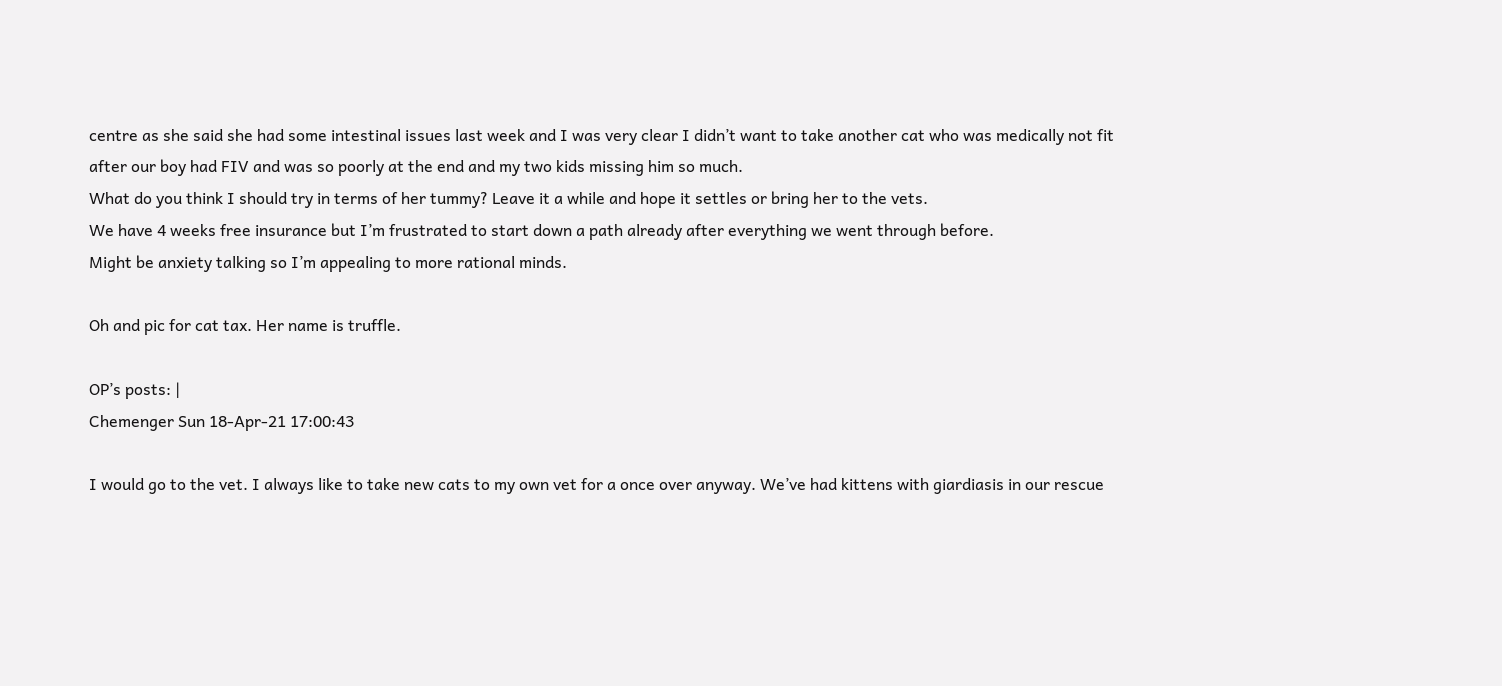centre as she said she had some intestinal issues last week and I was very clear I didn’t want to take another cat who was medically not fit after our boy had FIV and was so poorly at the end and my two kids missing him so much.
What do you think I should try in terms of her tummy? Leave it a while and hope it settles or bring her to the vets.
We have 4 weeks free insurance but I’m frustrated to start down a path already after everything we went through before.
Might be anxiety talking so I’m appealing to more rational minds.

Oh and pic for cat tax. Her name is truffle.

OP’s posts: |
Chemenger Sun 18-Apr-21 17:00:43

I would go to the vet. I always like to take new cats to my own vet for a once over anyway. We’ve had kittens with giardiasis in our rescue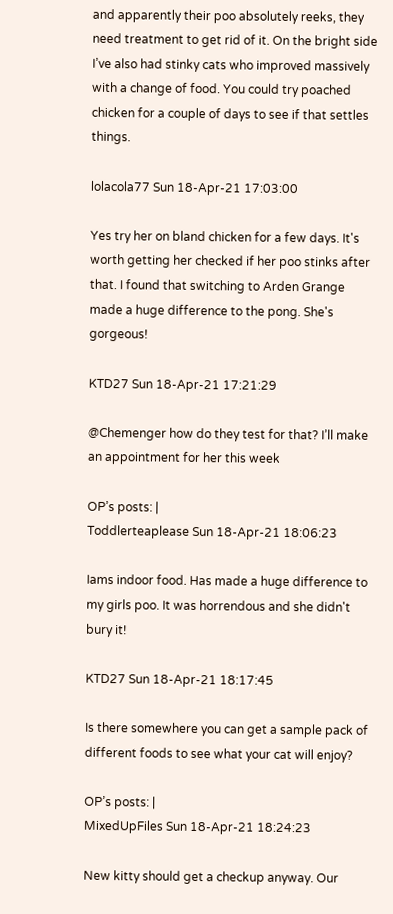and apparently their poo absolutely reeks, they need treatment to get rid of it. On the bright side I’ve also had stinky cats who improved massively with a change of food. You could try poached chicken for a couple of days to see if that settles things.

lolacola77 Sun 18-Apr-21 17:03:00

Yes try her on bland chicken for a few days. It's worth getting her checked if her poo stinks after that. I found that switching to Arden Grange made a huge difference to the pong. She's gorgeous!

KTD27 Sun 18-Apr-21 17:21:29

@Chemenger how do they test for that? I’ll make an appointment for her this week

OP’s posts: |
Toddlerteaplease Sun 18-Apr-21 18:06:23

Iams indoor food. Has made a huge difference to my girls poo. It was horrendous and she didn't bury it!

KTD27 Sun 18-Apr-21 18:17:45

Is there somewhere you can get a sample pack of different foods to see what your cat will enjoy?

OP’s posts: |
MixedUpFiles Sun 18-Apr-21 18:24:23

New kitty should get a checkup anyway. Our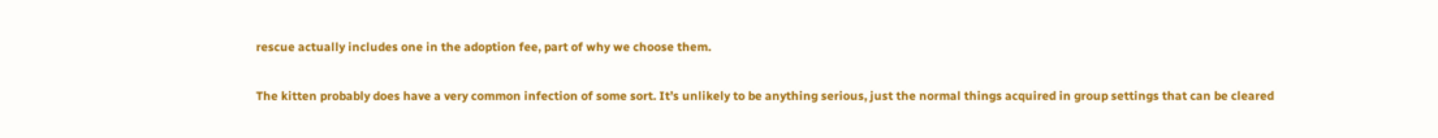rescue actually includes one in the adoption fee, part of why we choose them.

The kitten probably does have a very common infection of some sort. It’s unlikely to be anything serious, just the normal things acquired in group settings that can be cleared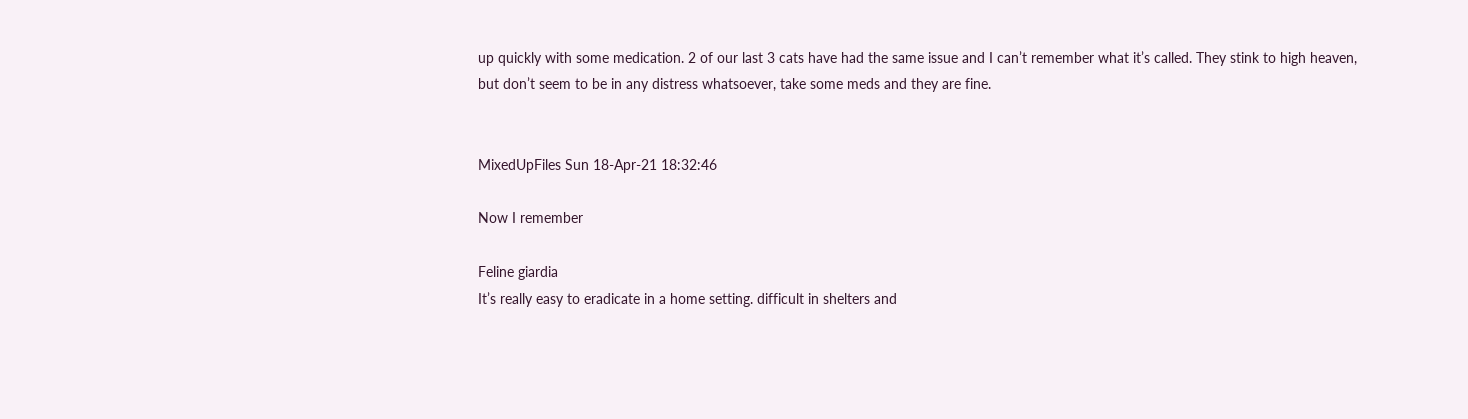up quickly with some medication. 2 of our last 3 cats have had the same issue and I can’t remember what it’s called. They stink to high heaven, but don’t seem to be in any distress whatsoever, take some meds and they are fine.


MixedUpFiles Sun 18-Apr-21 18:32:46

Now I remember

Feline giardia
It’s really easy to eradicate in a home setting. difficult in shelters and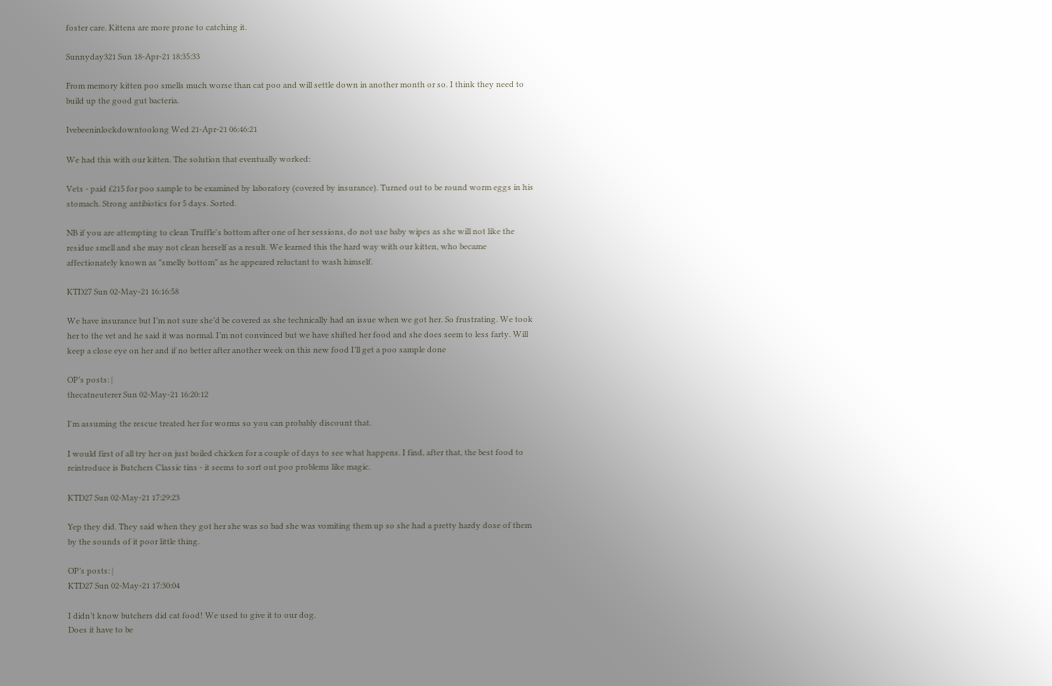foster care. Kittens are more prone to catching it.

Sunnyday321 Sun 18-Apr-21 18:35:33

From memory kitten poo smells much worse than cat poo and will settle down in another month or so. I think they need to build up the good gut bacteria.

Ivebeeninlockdowntoolong Wed 21-Apr-21 06:46:21

We had this with our kitten. The solution that eventually worked:

Vets - paid £215 for poo sample to be examined by laboratory (covered by insurance). Turned out to be round worm eggs in his stomach. Strong antibiotics for 5 days. Sorted.

NB if you are attempting to clean Truffle's bottom after one of her sessions, do not use baby wipes as she will not like the residue smell and she may not clean herself as a result. We learned this the hard way with our kitten, who became affectionately known as "smelly bottom" as he appeared reluctant to wash himself.

KTD27 Sun 02-May-21 16:16:58

We have insurance but I’m not sure she’d be covered as she technically had an issue when we got her. So frustrating. We took her to the vet and he said it was normal. I’m not convinced but we have shifted her food and she does seem to less farty. Will keep a close eye on her and if no better after another week on this new food I’ll get a poo sample done

OP’s posts: |
thecatneuterer Sun 02-May-21 16:20:12

I'm assuming the rescue treated her for worms so you can probably discount that.

I would first of all try her on just boiled chicken for a couple of days to see what happens. I find, after that, the best food to reintroduce is Butchers Classic tins - it seems to sort out poo problems like magic.

KTD27 Sun 02-May-21 17:29:23

Yep they did. They said when they got her she was so bad she was vomiting them up so she had a pretty hardy dose of them by the sounds of it poor little thing.

OP’s posts: |
KTD27 Sun 02-May-21 17:30:04

I didn’t know butchers did cat food! We used to give it to our dog.
Does it have to be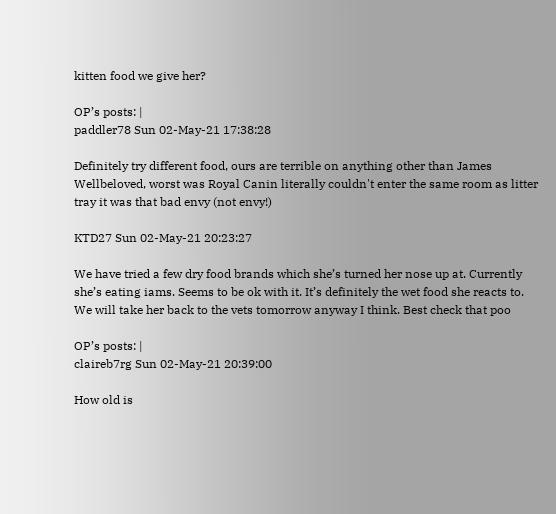kitten food we give her?

OP’s posts: |
paddler78 Sun 02-May-21 17:38:28

Definitely try different food, ours are terrible on anything other than James Wellbeloved, worst was Royal Canin literally couldn't enter the same room as litter tray it was that bad envy (not envy!)

KTD27 Sun 02-May-21 20:23:27

We have tried a few dry food brands which she’s turned her nose up at. Currently she’s eating iams. Seems to be ok with it. It’s definitely the wet food she reacts to.
We will take her back to the vets tomorrow anyway I think. Best check that poo

OP’s posts: |
claireb7rg Sun 02-May-21 20:39:00

How old is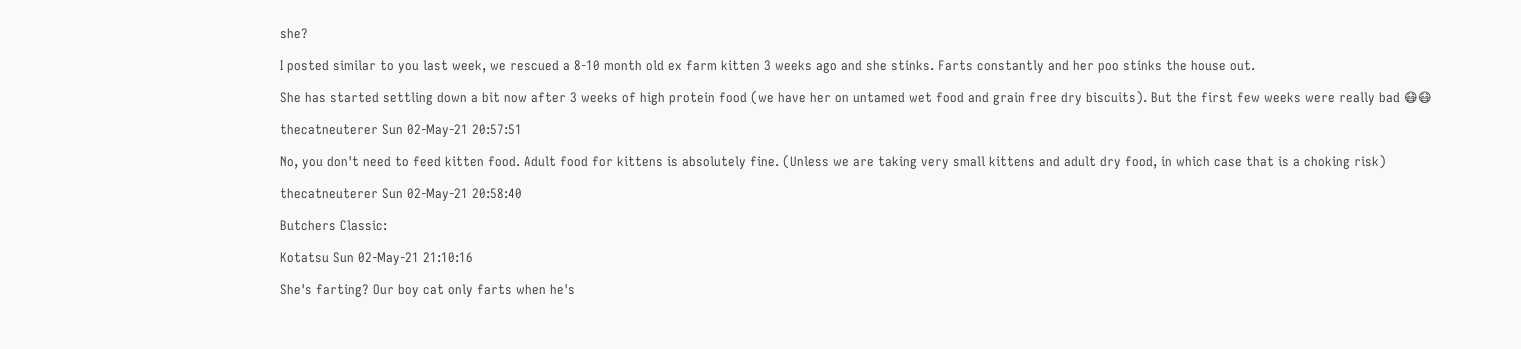she?

I posted similar to you last week, we rescued a 8-10 month old ex farm kitten 3 weeks ago and she stinks. Farts constantly and her poo stinks the house out.

She has started settling down a bit now after 3 weeks of high protein food (we have her on untamed wet food and grain free dry biscuits). But the first few weeks were really bad 😷😷

thecatneuterer Sun 02-May-21 20:57:51

No, you don't need to feed kitten food. Adult food for kittens is absolutely fine. (Unless we are taking very small kittens and adult dry food, in which case that is a choking risk)

thecatneuterer Sun 02-May-21 20:58:40

Butchers Classic:

Kotatsu Sun 02-May-21 21:10:16

She's farting? Our boy cat only farts when he's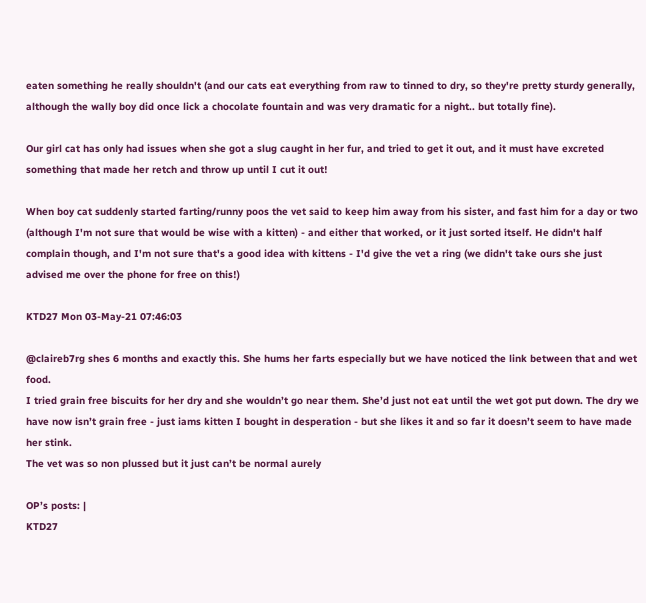eaten something he really shouldn't (and our cats eat everything from raw to tinned to dry, so they're pretty sturdy generally, although the wally boy did once lick a chocolate fountain and was very dramatic for a night.. but totally fine).

Our girl cat has only had issues when she got a slug caught in her fur, and tried to get it out, and it must have excreted something that made her retch and throw up until I cut it out!

When boy cat suddenly started farting/runny poos the vet said to keep him away from his sister, and fast him for a day or two (although I'm not sure that would be wise with a kitten) - and either that worked, or it just sorted itself. He didn't half complain though, and I'm not sure that's a good idea with kittens - I'd give the vet a ring (we didn't take ours she just advised me over the phone for free on this!)

KTD27 Mon 03-May-21 07:46:03

@claireb7rg shes 6 months and exactly this. She hums her farts especially but we have noticed the link between that and wet food.
I tried grain free biscuits for her dry and she wouldn’t go near them. She’d just not eat until the wet got put down. The dry we have now isn’t grain free - just iams kitten I bought in desperation - but she likes it and so far it doesn’t seem to have made her stink.
The vet was so non plussed but it just can’t be normal aurely

OP’s posts: |
KTD27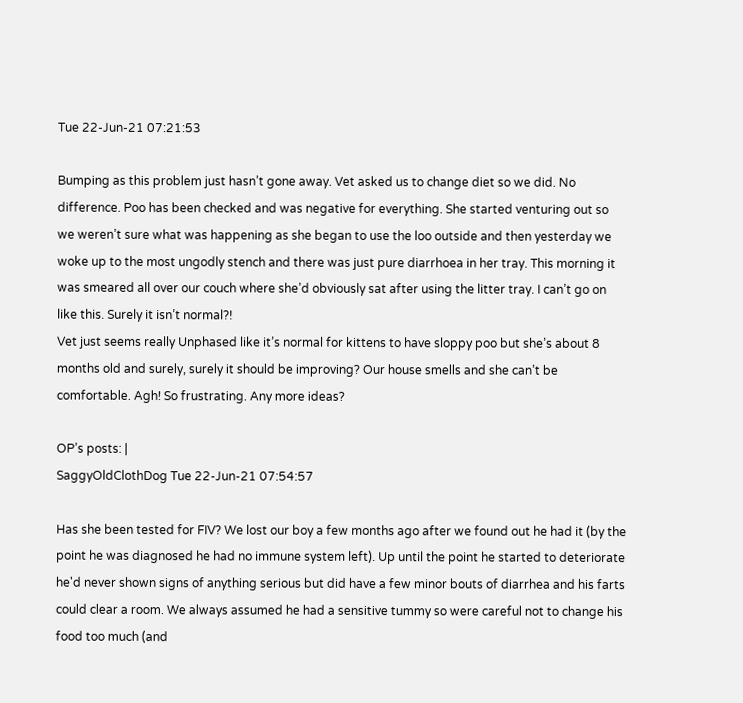Tue 22-Jun-21 07:21:53

Bumping as this problem just hasn’t gone away. Vet asked us to change diet so we did. No difference. Poo has been checked and was negative for everything. She started venturing out so we weren’t sure what was happening as she began to use the loo outside and then yesterday we woke up to the most ungodly stench and there was just pure diarrhoea in her tray. This morning it was smeared all over our couch where she’d obviously sat after using the litter tray. I can’t go on like this. Surely it isn’t normal?!
Vet just seems really Unphased like it’s normal for kittens to have sloppy poo but she’s about 8 months old and surely, surely it should be improving? Our house smells and she can’t be comfortable. Agh! So frustrating. Any more ideas?

OP’s posts: |
SaggyOldClothDog Tue 22-Jun-21 07:54:57

Has she been tested for FIV? We lost our boy a few months ago after we found out he had it (by the point he was diagnosed he had no immune system left). Up until the point he started to deteriorate he'd never shown signs of anything serious but did have a few minor bouts of diarrhea and his farts could clear a room. We always assumed he had a sensitive tummy so were careful not to change his food too much (and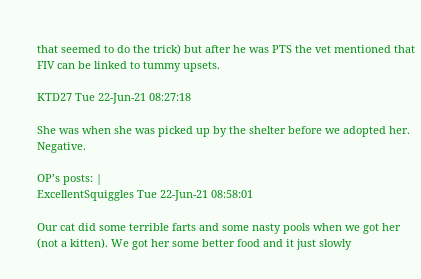that seemed to do the trick) but after he was PTS the vet mentioned that FIV can be linked to tummy upsets.

KTD27 Tue 22-Jun-21 08:27:18

She was when she was picked up by the shelter before we adopted her. Negative.

OP’s posts: |
ExcellentSquiggles Tue 22-Jun-21 08:58:01

Our cat did some terrible farts and some nasty pools when we got her (not a kitten). We got her some better food and it just slowly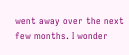went away over the next few months. I wonder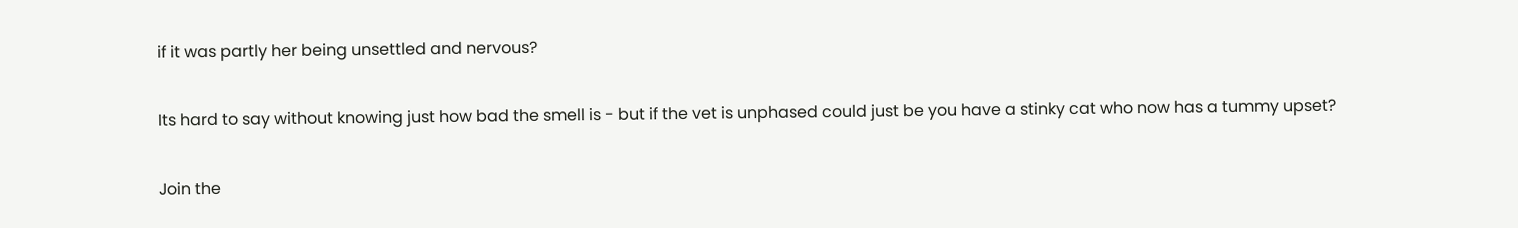if it was partly her being unsettled and nervous?

Its hard to say without knowing just how bad the smell is - but if the vet is unphased could just be you have a stinky cat who now has a tummy upset?

Join the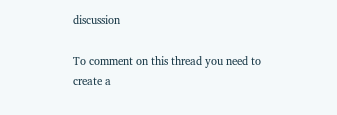discussion

To comment on this thread you need to create a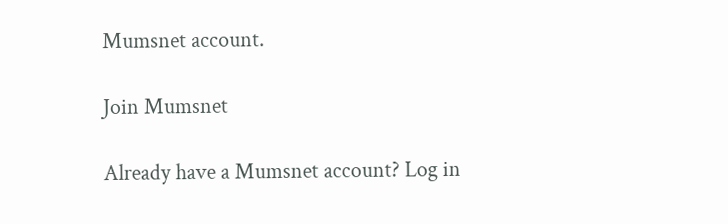Mumsnet account.

Join Mumsnet

Already have a Mumsnet account? Log in